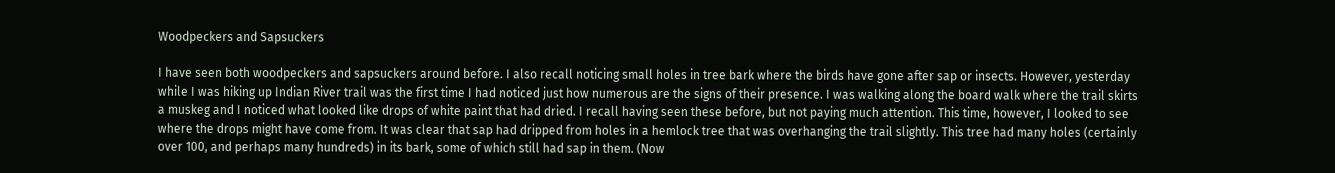Woodpeckers and Sapsuckers

I have seen both woodpeckers and sapsuckers around before. I also recall noticing small holes in tree bark where the birds have gone after sap or insects. However, yesterday while I was hiking up Indian River trail was the first time I had noticed just how numerous are the signs of their presence. I was walking along the board walk where the trail skirts a muskeg and I noticed what looked like drops of white paint that had dried. I recall having seen these before, but not paying much attention. This time, however, I looked to see where the drops might have come from. It was clear that sap had dripped from holes in a hemlock tree that was overhanging the trail slightly. This tree had many holes (certainly over 100, and perhaps many hundreds) in its bark, some of which still had sap in them. (Now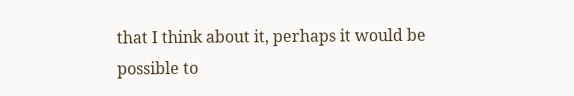that I think about it, perhaps it would be possible to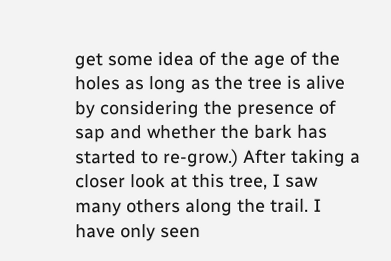get some idea of the age of the holes as long as the tree is alive by considering the presence of sap and whether the bark has started to re-grow.) After taking a closer look at this tree, I saw many others along the trail. I have only seen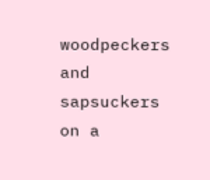woodpeckers and sapsuckers on a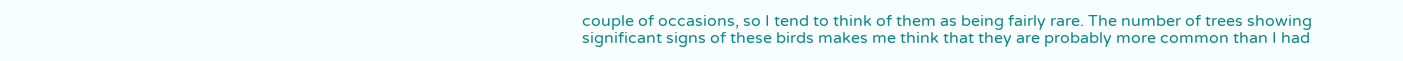couple of occasions, so I tend to think of them as being fairly rare. The number of trees showing significant signs of these birds makes me think that they are probably more common than I had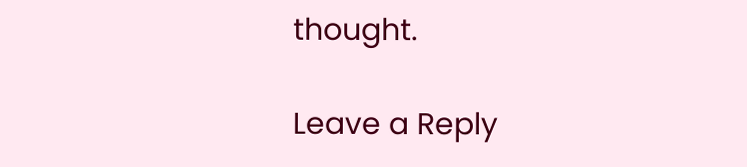thought.

Leave a Reply